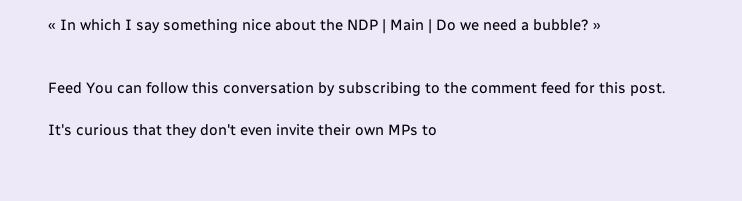« In which I say something nice about the NDP | Main | Do we need a bubble? »


Feed You can follow this conversation by subscribing to the comment feed for this post.

It's curious that they don't even invite their own MPs to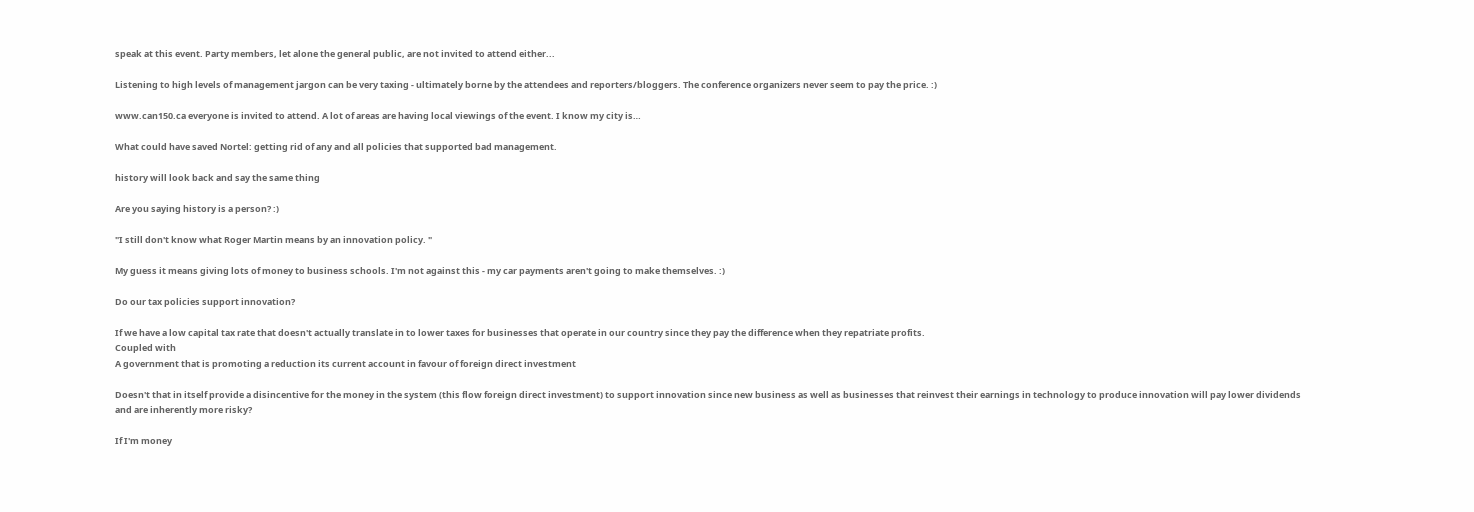speak at this event. Party members, let alone the general public, are not invited to attend either...

Listening to high levels of management jargon can be very taxing - ultimately borne by the attendees and reporters/bloggers. The conference organizers never seem to pay the price. :)

www.can150.ca everyone is invited to attend. A lot of areas are having local viewings of the event. I know my city is…

What could have saved Nortel: getting rid of any and all policies that supported bad management.

history will look back and say the same thing

Are you saying history is a person? :)

"I still don't know what Roger Martin means by an innovation policy. "

My guess it means giving lots of money to business schools. I'm not against this - my car payments aren't going to make themselves. :)

Do our tax policies support innovation?

If we have a low capital tax rate that doesn't actually translate in to lower taxes for businesses that operate in our country since they pay the difference when they repatriate profits.
Coupled with
A government that is promoting a reduction its current account in favour of foreign direct investment

Doesn't that in itself provide a disincentive for the money in the system (this flow foreign direct investment) to support innovation since new business as well as businesses that reinvest their earnings in technology to produce innovation will pay lower dividends and are inherently more risky?

If I'm money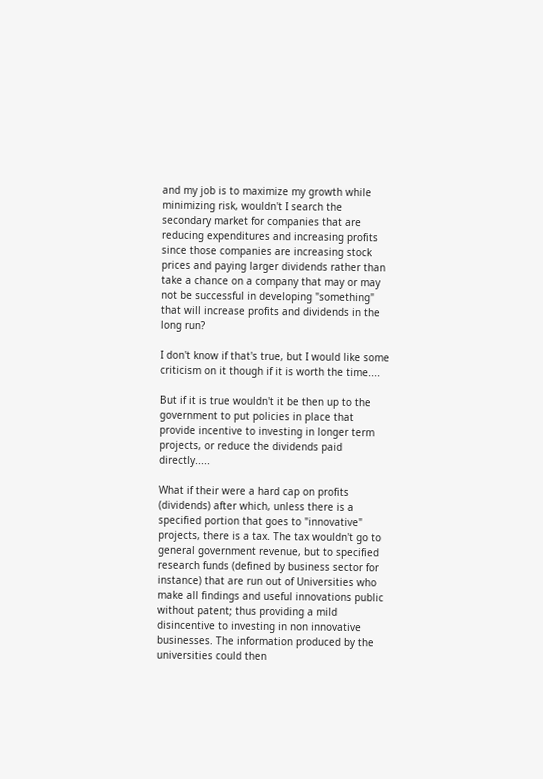and my job is to maximize my growth while minimizing risk, wouldn't I search the secondary market for companies that are reducing expenditures and increasing profits since those companies are increasing stock prices and paying larger dividends rather than take a chance on a company that may or may not be successful in developing "something" that will increase profits and dividends in the long run?

I don't know if that's true, but I would like some criticism on it though if it is worth the time....

But if it is true wouldn't it be then up to the government to put policies in place that provide incentive to investing in longer term projects, or reduce the dividends paid directly.....

What if their were a hard cap on profits (dividends) after which, unless there is a specified portion that goes to "innovative" projects, there is a tax. The tax wouldn't go to general government revenue, but to specified research funds (defined by business sector for instance) that are run out of Universities who make all findings and useful innovations public without patent; thus providing a mild disincentive to investing in non innovative businesses. The information produced by the universities could then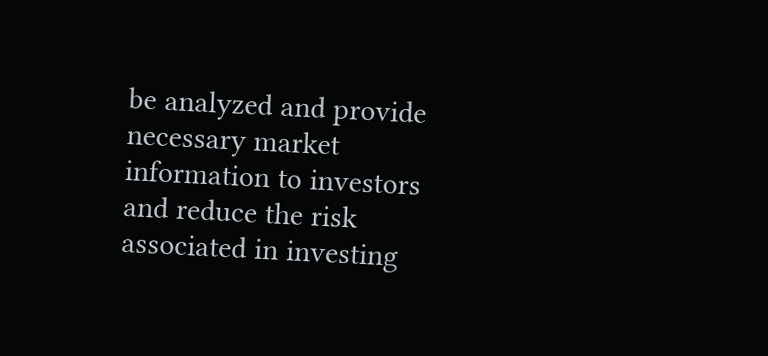be analyzed and provide necessary market information to investors and reduce the risk associated in investing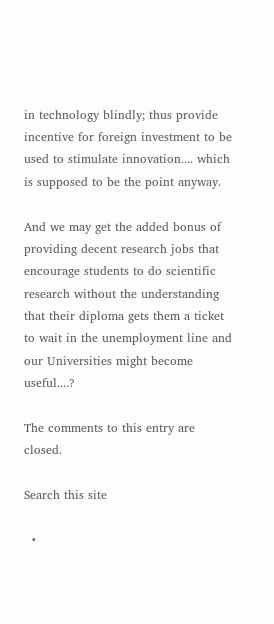in technology blindly; thus provide incentive for foreign investment to be used to stimulate innovation.... which is supposed to be the point anyway.

And we may get the added bonus of providing decent research jobs that encourage students to do scientific research without the understanding that their diploma gets them a ticket to wait in the unemployment line and our Universities might become useful....?

The comments to this entry are closed.

Search this site

  •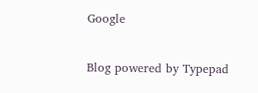Google

Blog powered by Typepad